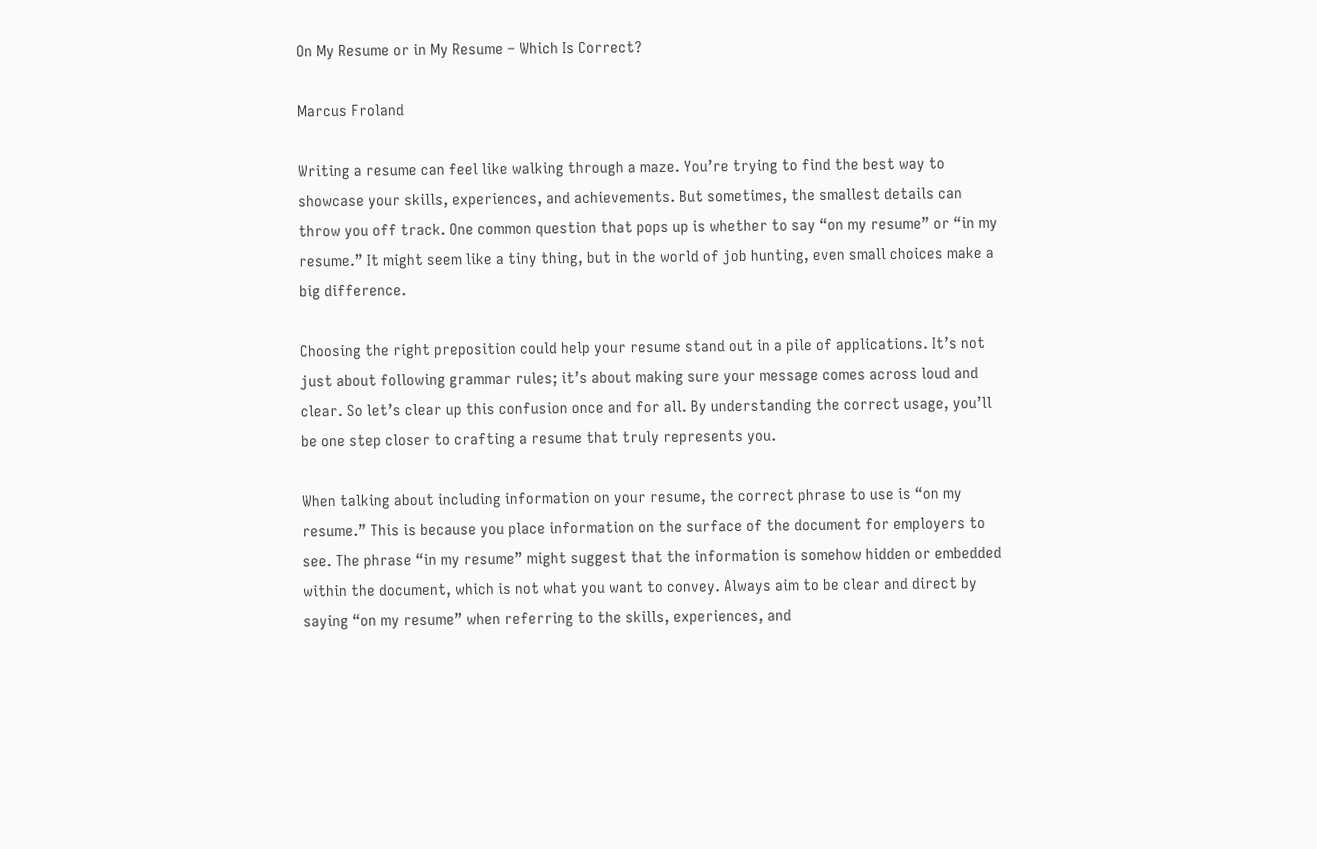On My Resume or in My Resume – Which Is Correct?

Marcus Froland

Writing a resume can feel like walking through a maze. You’re trying to find the best way to showcase your skills, experiences, and achievements. But sometimes, the smallest details can throw you off track. One common question that pops up is whether to say “on my resume” or “in my resume.” It might seem like a tiny thing, but in the world of job hunting, even small choices make a big difference.

Choosing the right preposition could help your resume stand out in a pile of applications. It’s not just about following grammar rules; it’s about making sure your message comes across loud and clear. So let’s clear up this confusion once and for all. By understanding the correct usage, you’ll be one step closer to crafting a resume that truly represents you.

When talking about including information on your resume, the correct phrase to use is “on my resume.” This is because you place information on the surface of the document for employers to see. The phrase “in my resume” might suggest that the information is somehow hidden or embedded within the document, which is not what you want to convey. Always aim to be clear and direct by saying “on my resume” when referring to the skills, experiences, and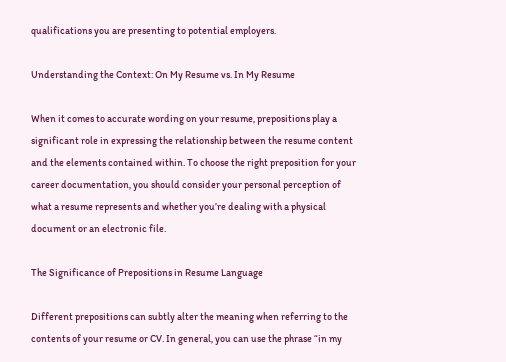qualifications you are presenting to potential employers.

Understanding the Context: On My Resume vs. In My Resume

When it comes to accurate wording on your resume, prepositions play a significant role in expressing the relationship between the resume content and the elements contained within. To choose the right preposition for your career documentation, you should consider your personal perception of what a resume represents and whether you’re dealing with a physical document or an electronic file.

The Significance of Prepositions in Resume Language

Different prepositions can subtly alter the meaning when referring to the contents of your resume or CV. In general, you can use the phrase “in my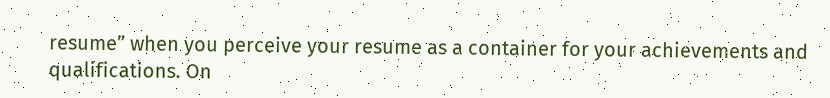resume” when you perceive your resume as a container for your achievements and qualifications. On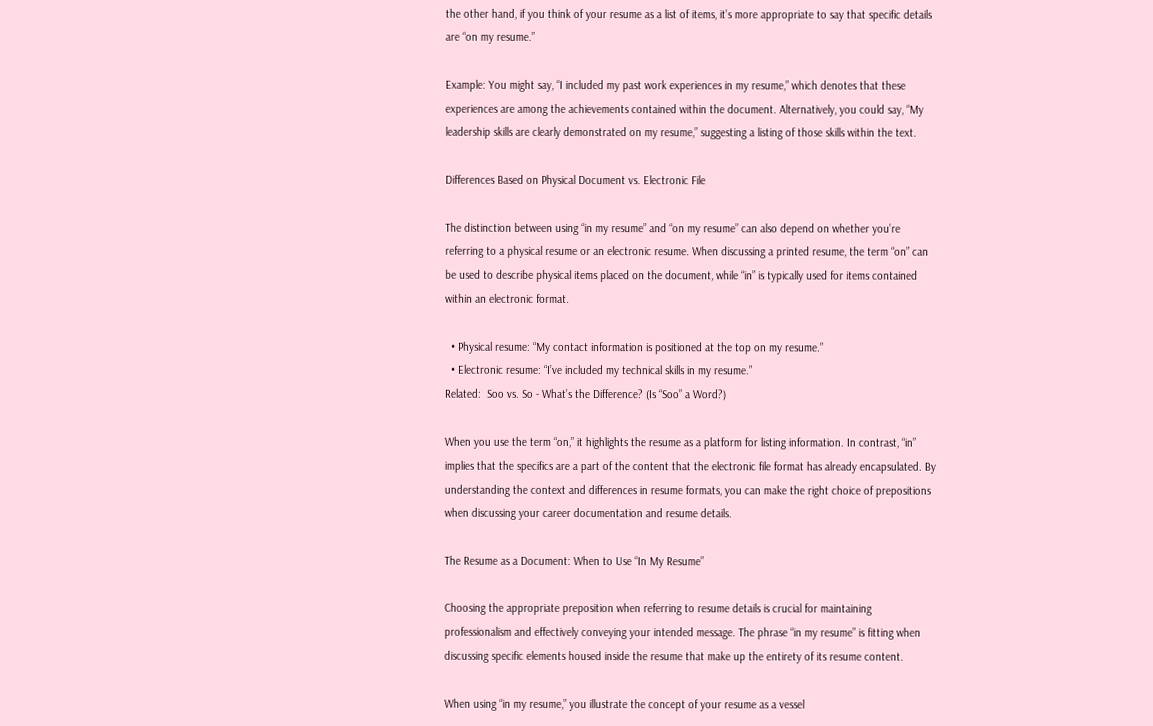the other hand, if you think of your resume as a list of items, it’s more appropriate to say that specific details are “on my resume.”

Example: You might say, “I included my past work experiences in my resume,” which denotes that these experiences are among the achievements contained within the document. Alternatively, you could say, “My leadership skills are clearly demonstrated on my resume,” suggesting a listing of those skills within the text.

Differences Based on Physical Document vs. Electronic File

The distinction between using “in my resume” and “on my resume” can also depend on whether you’re referring to a physical resume or an electronic resume. When discussing a printed resume, the term “on” can be used to describe physical items placed on the document, while “in” is typically used for items contained within an electronic format.

  • Physical resume: “My contact information is positioned at the top on my resume.”
  • Electronic resume: “I’ve included my technical skills in my resume.”
Related:  Soo vs. So - What’s the Difference? (Is “Soo” a Word?)

When you use the term “on,” it highlights the resume as a platform for listing information. In contrast, “in” implies that the specifics are a part of the content that the electronic file format has already encapsulated. By understanding the context and differences in resume formats, you can make the right choice of prepositions when discussing your career documentation and resume details.

The Resume as a Document: When to Use “In My Resume”

Choosing the appropriate preposition when referring to resume details is crucial for maintaining professionalism and effectively conveying your intended message. The phrase “in my resume” is fitting when discussing specific elements housed inside the resume that make up the entirety of its resume content.

When using “in my resume,” you illustrate the concept of your resume as a vessel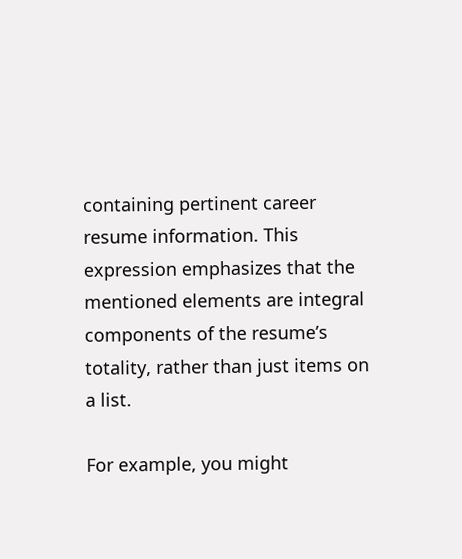containing pertinent career resume information. This expression emphasizes that the mentioned elements are integral components of the resume’s totality, rather than just items on a list.

For example, you might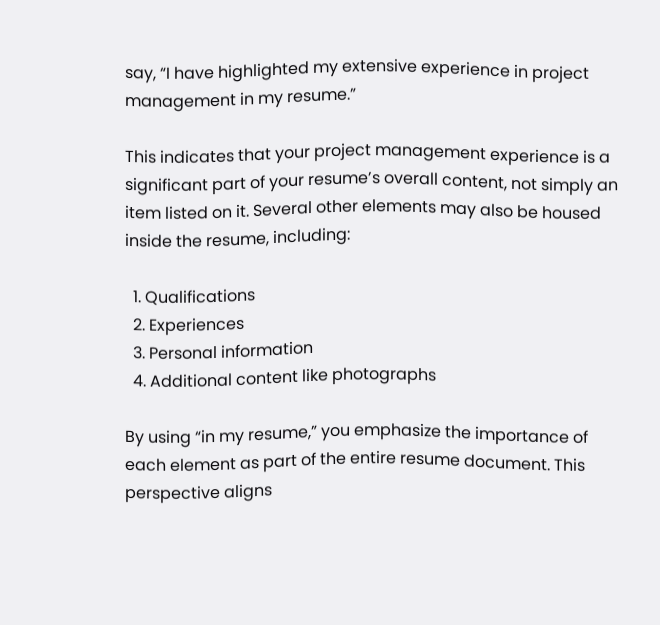say, “I have highlighted my extensive experience in project management in my resume.”

This indicates that your project management experience is a significant part of your resume’s overall content, not simply an item listed on it. Several other elements may also be housed inside the resume, including:

  1. Qualifications
  2. Experiences
  3. Personal information
  4. Additional content like photographs

By using “in my resume,” you emphasize the importance of each element as part of the entire resume document. This perspective aligns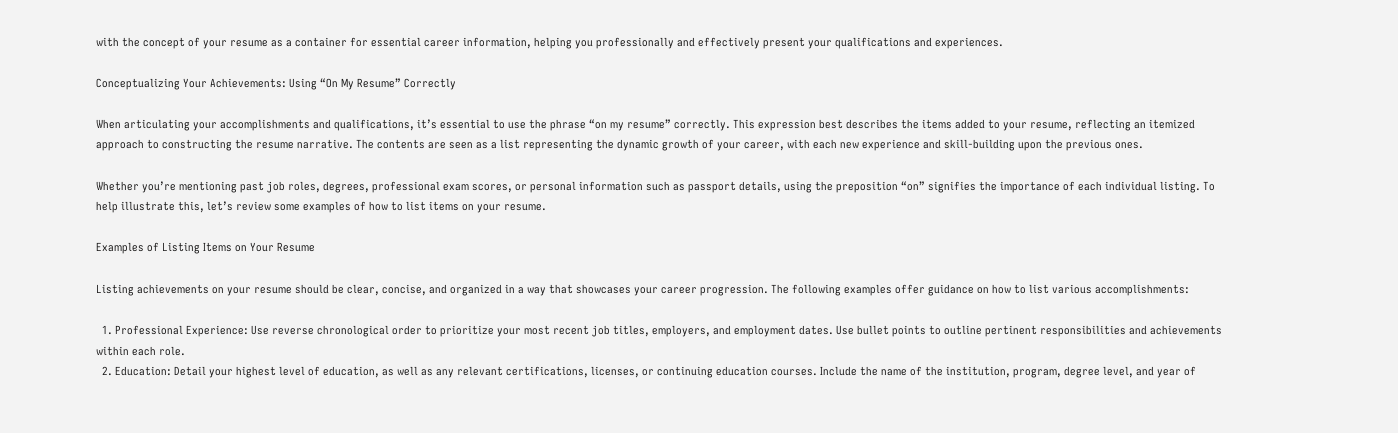with the concept of your resume as a container for essential career information, helping you professionally and effectively present your qualifications and experiences.

Conceptualizing Your Achievements: Using “On My Resume” Correctly

When articulating your accomplishments and qualifications, it’s essential to use the phrase “on my resume” correctly. This expression best describes the items added to your resume, reflecting an itemized approach to constructing the resume narrative. The contents are seen as a list representing the dynamic growth of your career, with each new experience and skill-building upon the previous ones.

Whether you’re mentioning past job roles, degrees, professional exam scores, or personal information such as passport details, using the preposition “on” signifies the importance of each individual listing. To help illustrate this, let’s review some examples of how to list items on your resume.

Examples of Listing Items on Your Resume

Listing achievements on your resume should be clear, concise, and organized in a way that showcases your career progression. The following examples offer guidance on how to list various accomplishments:

  1. Professional Experience: Use reverse chronological order to prioritize your most recent job titles, employers, and employment dates. Use bullet points to outline pertinent responsibilities and achievements within each role.
  2. Education: Detail your highest level of education, as well as any relevant certifications, licenses, or continuing education courses. Include the name of the institution, program, degree level, and year of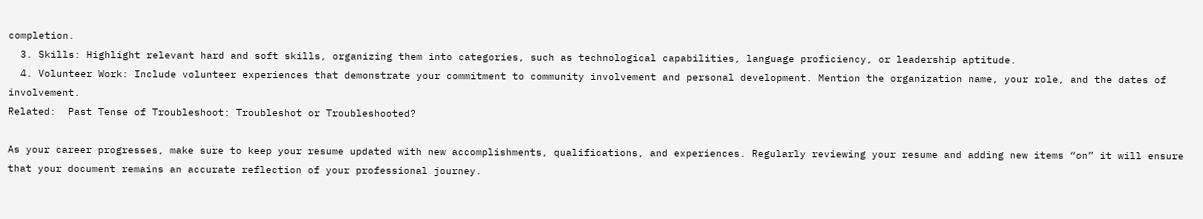completion.
  3. Skills: Highlight relevant hard and soft skills, organizing them into categories, such as technological capabilities, language proficiency, or leadership aptitude.
  4. Volunteer Work: Include volunteer experiences that demonstrate your commitment to community involvement and personal development. Mention the organization name, your role, and the dates of involvement.
Related:  Past Tense of Troubleshoot: Troubleshot or Troubleshooted?

As your career progresses, make sure to keep your resume updated with new accomplishments, qualifications, and experiences. Regularly reviewing your resume and adding new items “on” it will ensure that your document remains an accurate reflection of your professional journey.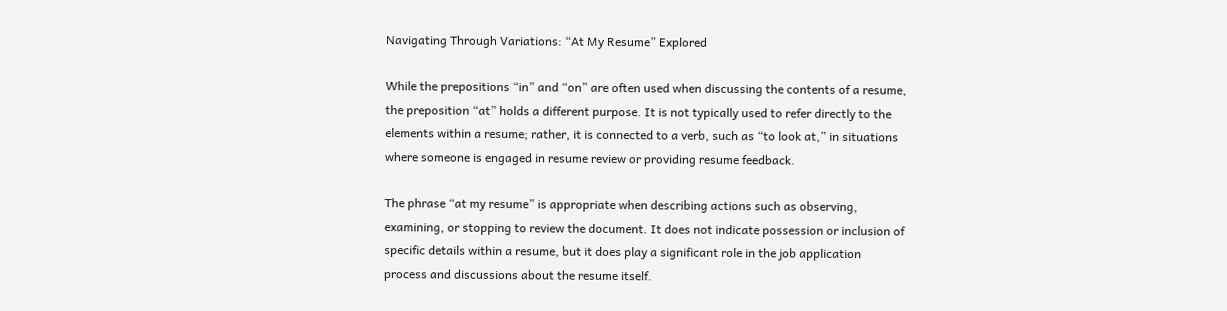Navigating Through Variations: “At My Resume” Explored

While the prepositions “in” and “on” are often used when discussing the contents of a resume, the preposition “at” holds a different purpose. It is not typically used to refer directly to the elements within a resume; rather, it is connected to a verb, such as “to look at,” in situations where someone is engaged in resume review or providing resume feedback.

The phrase “at my resume” is appropriate when describing actions such as observing, examining, or stopping to review the document. It does not indicate possession or inclusion of specific details within a resume, but it does play a significant role in the job application process and discussions about the resume itself.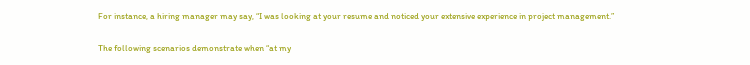For instance, a hiring manager may say, “I was looking at your resume and noticed your extensive experience in project management.”

The following scenarios demonstrate when “at my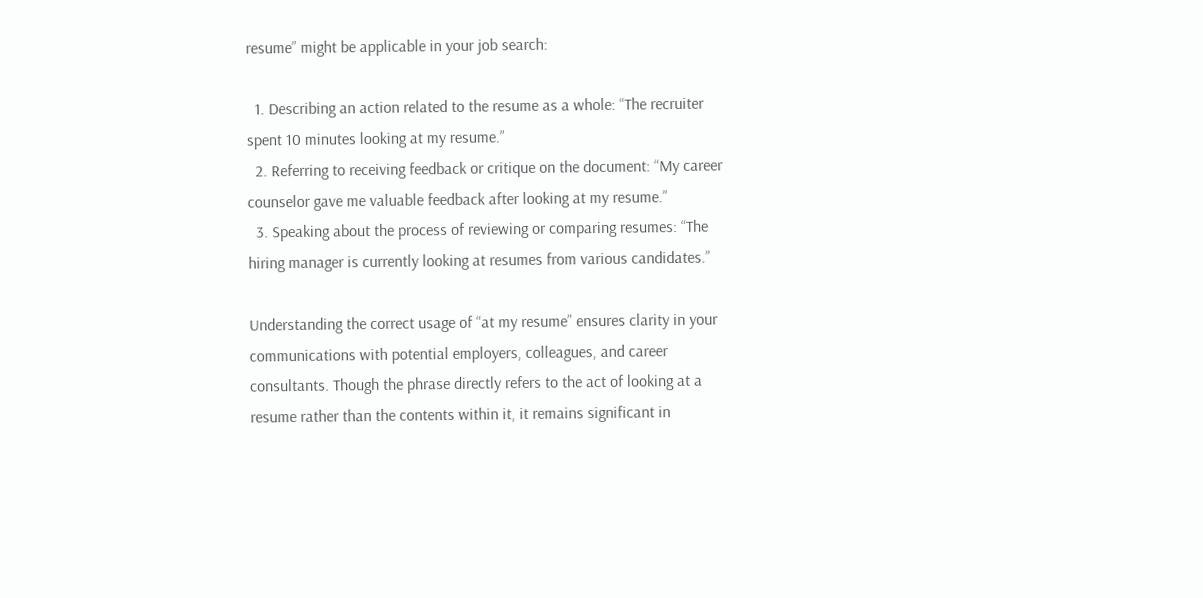resume” might be applicable in your job search:

  1. Describing an action related to the resume as a whole: “The recruiter spent 10 minutes looking at my resume.”
  2. Referring to receiving feedback or critique on the document: “My career counselor gave me valuable feedback after looking at my resume.”
  3. Speaking about the process of reviewing or comparing resumes: “The hiring manager is currently looking at resumes from various candidates.”

Understanding the correct usage of “at my resume” ensures clarity in your communications with potential employers, colleagues, and career consultants. Though the phrase directly refers to the act of looking at a resume rather than the contents within it, it remains significant in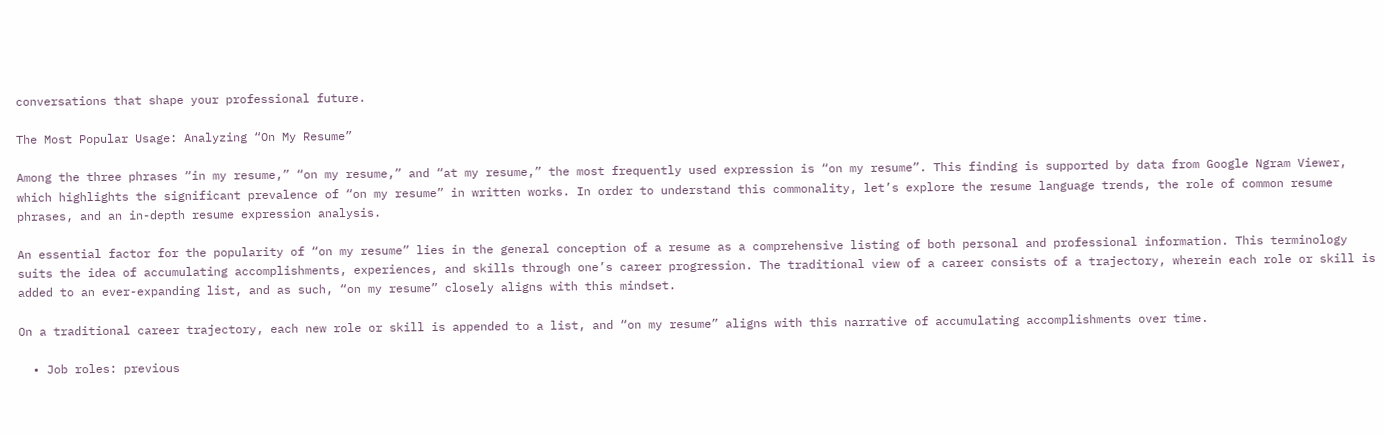conversations that shape your professional future.

The Most Popular Usage: Analyzing “On My Resume”

Among the three phrases “in my resume,” “on my resume,” and “at my resume,” the most frequently used expression is “on my resume”. This finding is supported by data from Google Ngram Viewer, which highlights the significant prevalence of “on my resume” in written works. In order to understand this commonality, let’s explore the resume language trends, the role of common resume phrases, and an in-depth resume expression analysis.

An essential factor for the popularity of “on my resume” lies in the general conception of a resume as a comprehensive listing of both personal and professional information. This terminology suits the idea of accumulating accomplishments, experiences, and skills through one’s career progression. The traditional view of a career consists of a trajectory, wherein each role or skill is added to an ever-expanding list, and as such, “on my resume” closely aligns with this mindset.

On a traditional career trajectory, each new role or skill is appended to a list, and “on my resume” aligns with this narrative of accumulating accomplishments over time.

  • Job roles: previous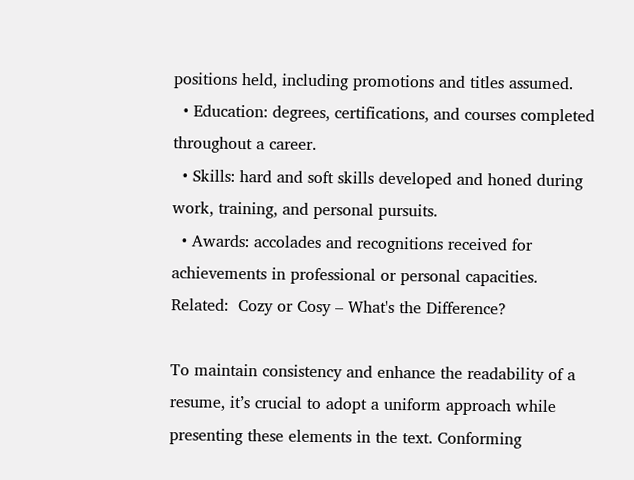positions held, including promotions and titles assumed.
  • Education: degrees, certifications, and courses completed throughout a career.
  • Skills: hard and soft skills developed and honed during work, training, and personal pursuits.
  • Awards: accolades and recognitions received for achievements in professional or personal capacities.
Related:  Cozy or Cosy – What's the Difference?

To maintain consistency and enhance the readability of a resume, it’s crucial to adopt a uniform approach while presenting these elements in the text. Conforming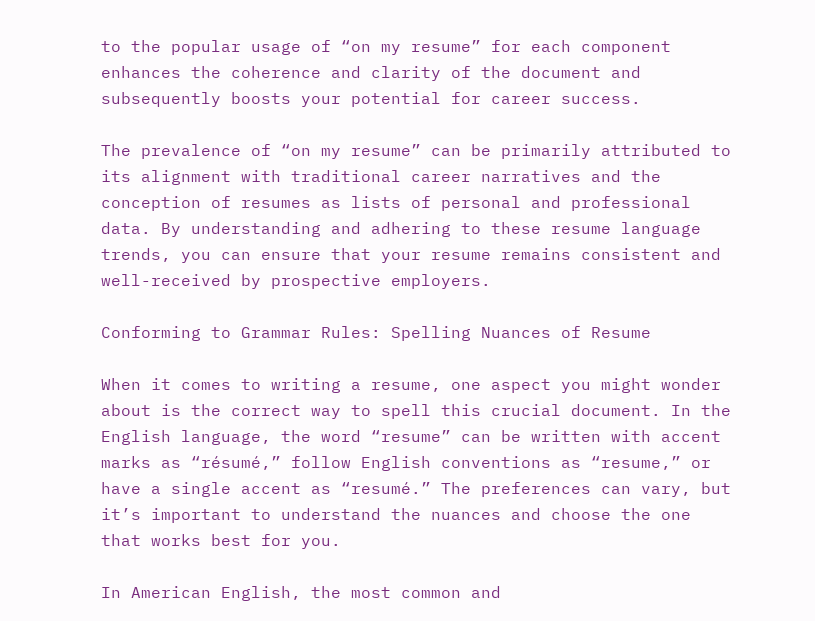to the popular usage of “on my resume” for each component enhances the coherence and clarity of the document and subsequently boosts your potential for career success.

The prevalence of “on my resume” can be primarily attributed to its alignment with traditional career narratives and the conception of resumes as lists of personal and professional data. By understanding and adhering to these resume language trends, you can ensure that your resume remains consistent and well-received by prospective employers.

Conforming to Grammar Rules: Spelling Nuances of Resume

When it comes to writing a resume, one aspect you might wonder about is the correct way to spell this crucial document. In the English language, the word “resume” can be written with accent marks as “résumé,” follow English conventions as “resume,” or have a single accent as “resumé.” The preferences can vary, but it’s important to understand the nuances and choose the one that works best for you.

In American English, the most common and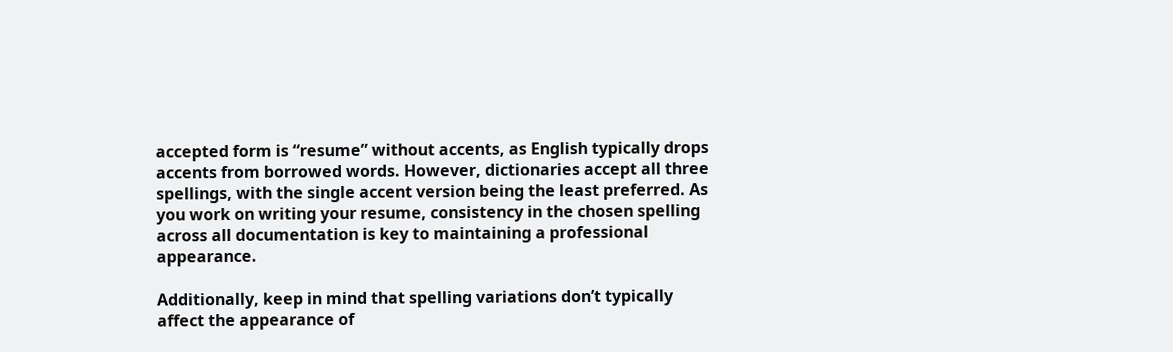accepted form is “resume” without accents, as English typically drops accents from borrowed words. However, dictionaries accept all three spellings, with the single accent version being the least preferred. As you work on writing your resume, consistency in the chosen spelling across all documentation is key to maintaining a professional appearance.

Additionally, keep in mind that spelling variations don’t typically affect the appearance of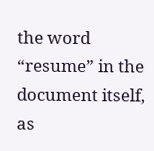the word “resume” in the document itself, as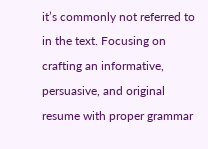it’s commonly not referred to in the text. Focusing on crafting an informative, persuasive, and original resume with proper grammar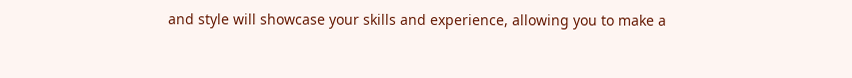and style will showcase your skills and experience, allowing you to make a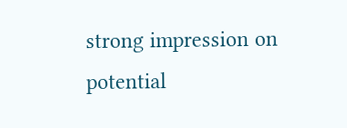strong impression on potential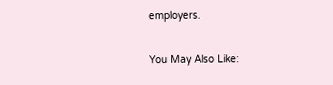employers.

You May Also Like: